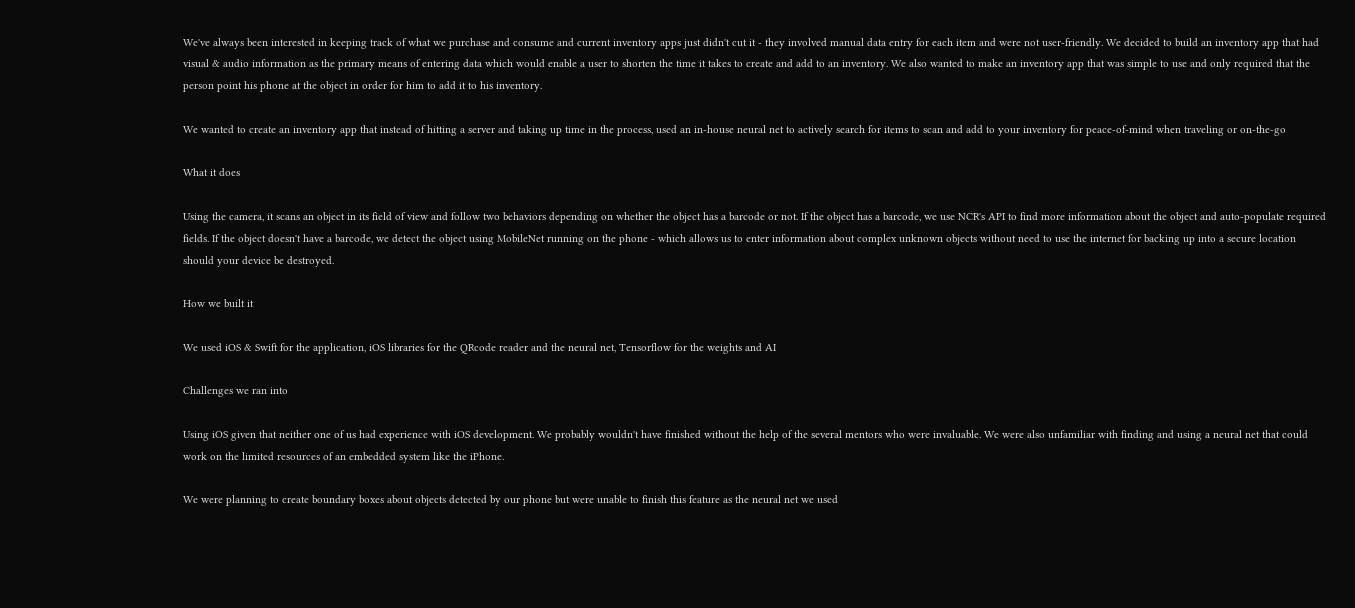We've always been interested in keeping track of what we purchase and consume and current inventory apps just didn't cut it - they involved manual data entry for each item and were not user-friendly. We decided to build an inventory app that had visual & audio information as the primary means of entering data which would enable a user to shorten the time it takes to create and add to an inventory. We also wanted to make an inventory app that was simple to use and only required that the person point his phone at the object in order for him to add it to his inventory.

We wanted to create an inventory app that instead of hitting a server and taking up time in the process, used an in-house neural net to actively search for items to scan and add to your inventory for peace-of-mind when traveling or on-the-go

What it does

Using the camera, it scans an object in its field of view and follow two behaviors depending on whether the object has a barcode or not. If the object has a barcode, we use NCR's API to find more information about the object and auto-populate required fields. If the object doesn't have a barcode, we detect the object using MobileNet running on the phone - which allows us to enter information about complex unknown objects without need to use the internet for backing up into a secure location should your device be destroyed.

How we built it

We used iOS & Swift for the application, iOS libraries for the QRcode reader and the neural net, Tensorflow for the weights and AI

Challenges we ran into

Using iOS given that neither one of us had experience with iOS development. We probably wouldn't have finished without the help of the several mentors who were invaluable. We were also unfamiliar with finding and using a neural net that could work on the limited resources of an embedded system like the iPhone.

We were planning to create boundary boxes about objects detected by our phone but were unable to finish this feature as the neural net we used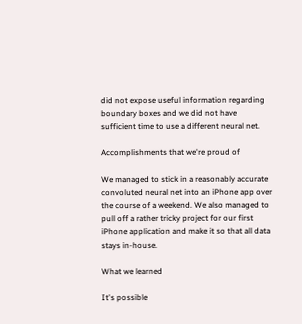did not expose useful information regarding boundary boxes and we did not have sufficient time to use a different neural net.

Accomplishments that we're proud of

We managed to stick in a reasonably accurate convoluted neural net into an iPhone app over the course of a weekend. We also managed to pull off a rather tricky project for our first iPhone application and make it so that all data stays in-house.

What we learned

It's possible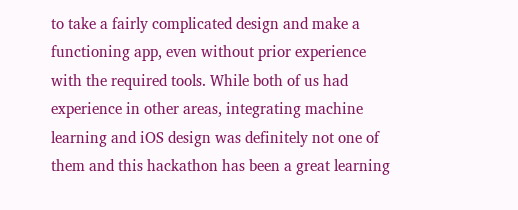to take a fairly complicated design and make a functioning app, even without prior experience with the required tools. While both of us had experience in other areas, integrating machine learning and iOS design was definitely not one of them and this hackathon has been a great learning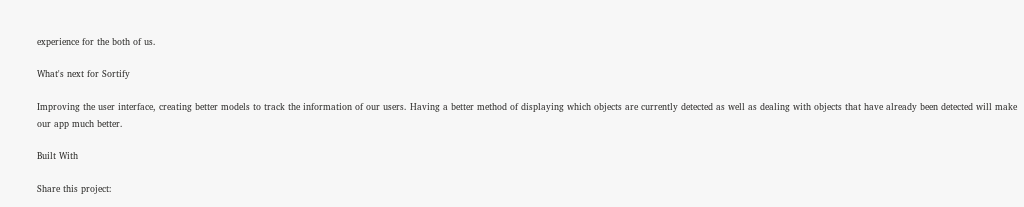experience for the both of us.

What's next for Sortify

Improving the user interface, creating better models to track the information of our users. Having a better method of displaying which objects are currently detected as well as dealing with objects that have already been detected will make our app much better.

Built With

Share this project: